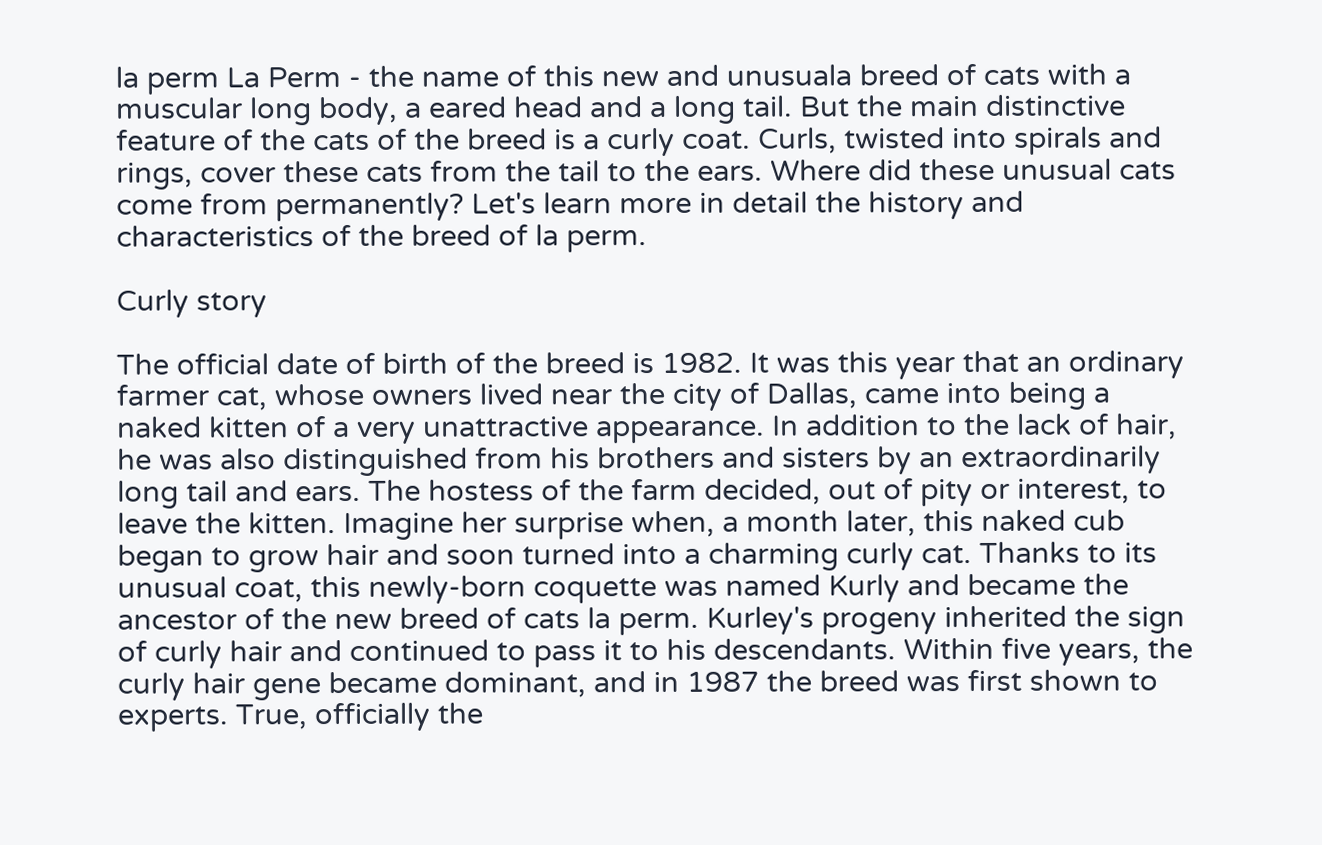la perm La Perm - the name of this new and unusuala breed of cats with a muscular long body, a eared head and a long tail. But the main distinctive feature of the cats of the breed is a curly coat. Curls, twisted into spirals and rings, cover these cats from the tail to the ears. Where did these unusual cats come from permanently? Let's learn more in detail the history and characteristics of the breed of la perm.

Curly story

The official date of birth of the breed is 1982. It was this year that an ordinary farmer cat, whose owners lived near the city of Dallas, came into being a naked kitten of a very unattractive appearance. In addition to the lack of hair, he was also distinguished from his brothers and sisters by an extraordinarily long tail and ears. The hostess of the farm decided, out of pity or interest, to leave the kitten. Imagine her surprise when, a month later, this naked cub began to grow hair and soon turned into a charming curly cat. Thanks to its unusual coat, this newly-born coquette was named Kurly and became the ancestor of the new breed of cats la perm. Kurley's progeny inherited the sign of curly hair and continued to pass it to his descendants. Within five years, the curly hair gene became dominant, and in 1987 the breed was first shown to experts. True, officially the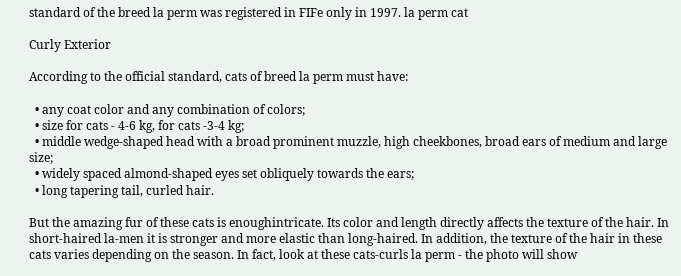standard of the breed la perm was registered in FIFe only in 1997. la perm cat

Curly Exterior

According to the official standard, cats of breed la perm must have:

  • any coat color and any combination of colors;
  • size for cats - 4-6 kg, for cats -3-4 kg;
  • middle wedge-shaped head with a broad prominent muzzle, high cheekbones, broad ears of medium and large size;
  • widely spaced almond-shaped eyes set obliquely towards the ears;
  • long tapering tail, curled hair.

But the amazing fur of these cats is enoughintricate. Its color and length directly affects the texture of the hair. In short-haired la-men it is stronger and more elastic than long-haired. In addition, the texture of the hair in these cats varies depending on the season. In fact, look at these cats-curls la perm - the photo will show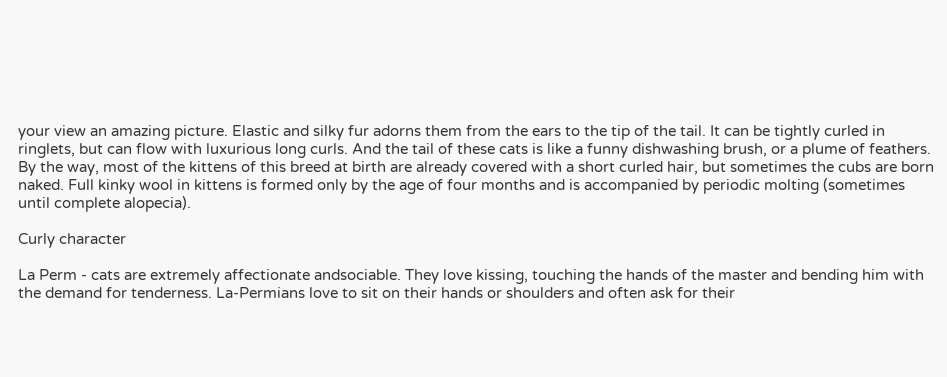your view an amazing picture. Elastic and silky fur adorns them from the ears to the tip of the tail. It can be tightly curled in ringlets, but can flow with luxurious long curls. And the tail of these cats is like a funny dishwashing brush, or a plume of feathers. By the way, most of the kittens of this breed at birth are already covered with a short curled hair, but sometimes the cubs are born naked. Full kinky wool in kittens is formed only by the age of four months and is accompanied by periodic molting (sometimes until complete alopecia).

Curly character

La Perm - cats are extremely affectionate andsociable. They love kissing, touching the hands of the master and bending him with the demand for tenderness. La-Permians love to sit on their hands or shoulders and often ask for their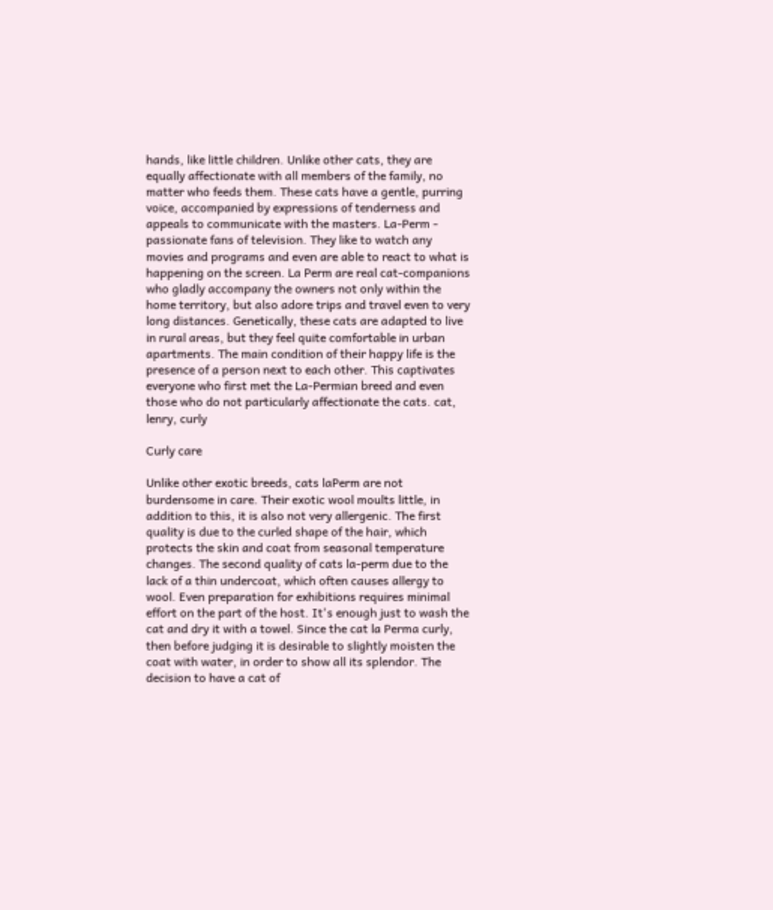hands, like little children. Unlike other cats, they are equally affectionate with all members of the family, no matter who feeds them. These cats have a gentle, purring voice, accompanied by expressions of tenderness and appeals to communicate with the masters. La-Perm - passionate fans of television. They like to watch any movies and programs and even are able to react to what is happening on the screen. La Perm are real cat-companions who gladly accompany the owners not only within the home territory, but also adore trips and travel even to very long distances. Genetically, these cats are adapted to live in rural areas, but they feel quite comfortable in urban apartments. The main condition of their happy life is the presence of a person next to each other. This captivates everyone who first met the La-Permian breed and even those who do not particularly affectionate the cats. cat, lenry, curly

Curly care

Unlike other exotic breeds, cats laPerm are not burdensome in care. Their exotic wool moults little, in addition to this, it is also not very allergenic. The first quality is due to the curled shape of the hair, which protects the skin and coat from seasonal temperature changes. The second quality of cats la-perm due to the lack of a thin undercoat, which often causes allergy to wool. Even preparation for exhibitions requires minimal effort on the part of the host. It's enough just to wash the cat and dry it with a towel. Since the cat la Perma curly, then before judging it is desirable to slightly moisten the coat with water, in order to show all its splendor. The decision to have a cat of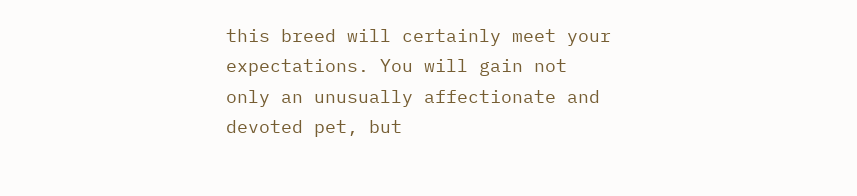this breed will certainly meet your expectations. You will gain not only an unusually affectionate and devoted pet, but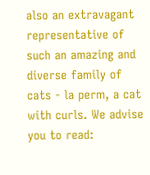also an extravagant representative of such an amazing and diverse family of cats - la perm, a cat with curls. We advise you to read: